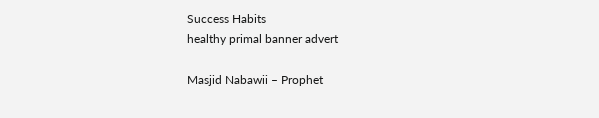Success Habits
healthy primal banner advert

Masjid Nabawii – Prophet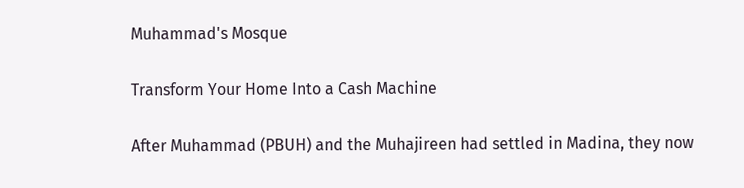Muhammad's Mosque

Transform Your Home Into a Cash Machine

After Muhammad (PBUH) and the Muhajireen had settled in Madina, they now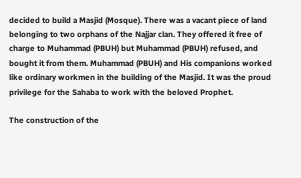decided to build a Masjid (Mosque). There was a vacant piece of land belonging to two orphans of the Najjar clan. They offered it free of charge to Muhammad (PBUH) but Muhammad (PBUH) refused, and bought it from them. Muhammad (PBUH) and His companions worked like ordinary workmen in the building of the Masjid. It was the proud privilege for the Sahaba to work with the beloved Prophet.

The construction of the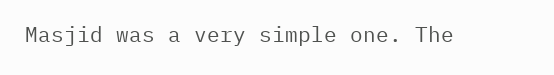Masjid was a very simple one. The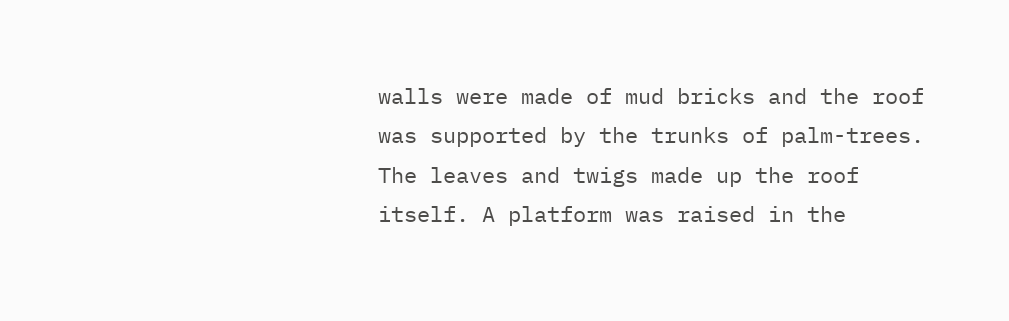walls were made of mud bricks and the roof was supported by the trunks of palm-trees. The leaves and twigs made up the roof itself. A platform was raised in the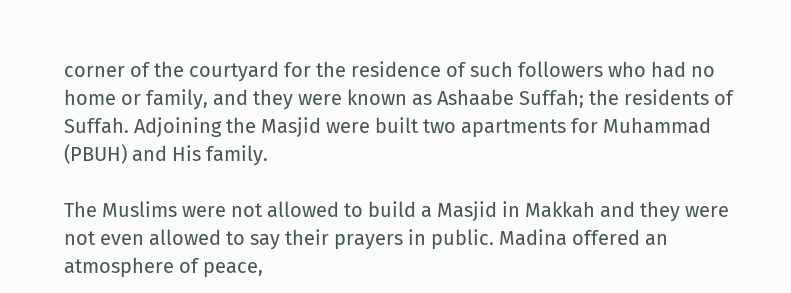corner of the courtyard for the residence of such followers who had no home or family, and they were known as Ashaabe Suffah; the residents of Suffah. Adjoining the Masjid were built two apartments for Muhammad (PBUH) and His family.

The Muslims were not allowed to build a Masjid in Makkah and they were not even allowed to say their prayers in public. Madina offered an atmosphere of peace,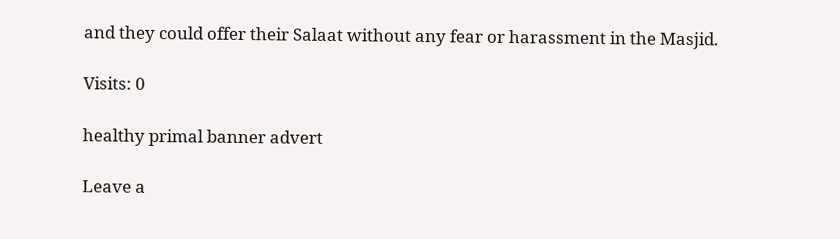and they could offer their Salaat without any fear or harassment in the Masjid.

Visits: 0

healthy primal banner advert

Leave a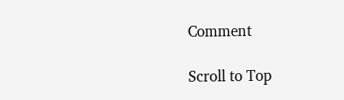Comment

Scroll to Top